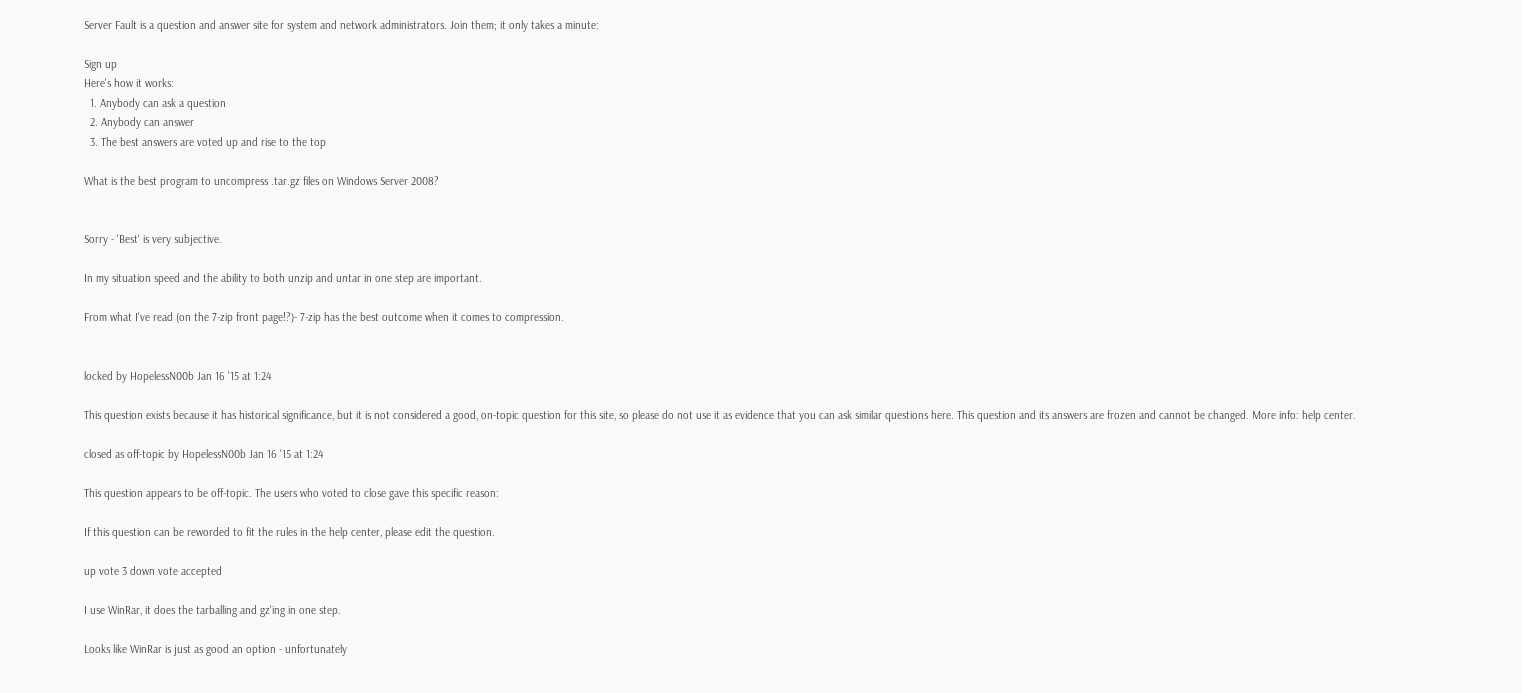Server Fault is a question and answer site for system and network administrators. Join them; it only takes a minute:

Sign up
Here's how it works:
  1. Anybody can ask a question
  2. Anybody can answer
  3. The best answers are voted up and rise to the top

What is the best program to uncompress .tar.gz files on Windows Server 2008?


Sorry - 'Best' is very subjective.

In my situation speed and the ability to both unzip and untar in one step are important.

From what I've read (on the 7-zip front page!?)- 7-zip has the best outcome when it comes to compression.


locked by HopelessN00b Jan 16 '15 at 1:24

This question exists because it has historical significance, but it is not considered a good, on-topic question for this site, so please do not use it as evidence that you can ask similar questions here. This question and its answers are frozen and cannot be changed. More info: help center.

closed as off-topic by HopelessN00b Jan 16 '15 at 1:24

This question appears to be off-topic. The users who voted to close gave this specific reason:

If this question can be reworded to fit the rules in the help center, please edit the question.

up vote 3 down vote accepted

I use WinRar, it does the tarballing and gz'ing in one step.

Looks like WinRar is just as good an option - unfortunately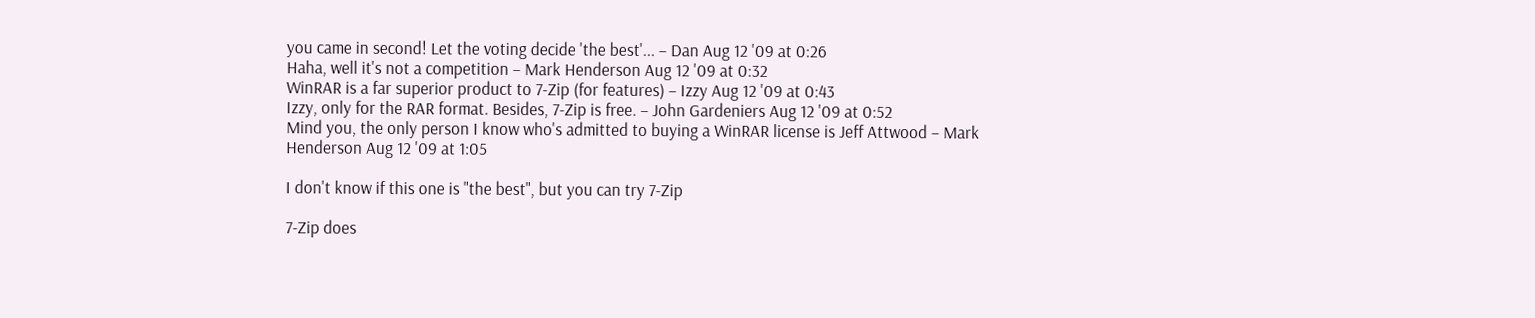you came in second! Let the voting decide 'the best'... – Dan Aug 12 '09 at 0:26
Haha, well it's not a competition – Mark Henderson Aug 12 '09 at 0:32
WinRAR is a far superior product to 7-Zip (for features) – Izzy Aug 12 '09 at 0:43
Izzy, only for the RAR format. Besides, 7-Zip is free. – John Gardeniers Aug 12 '09 at 0:52
Mind you, the only person I know who's admitted to buying a WinRAR license is Jeff Attwood – Mark Henderson Aug 12 '09 at 1:05

I don't know if this one is "the best", but you can try 7-Zip

7-Zip does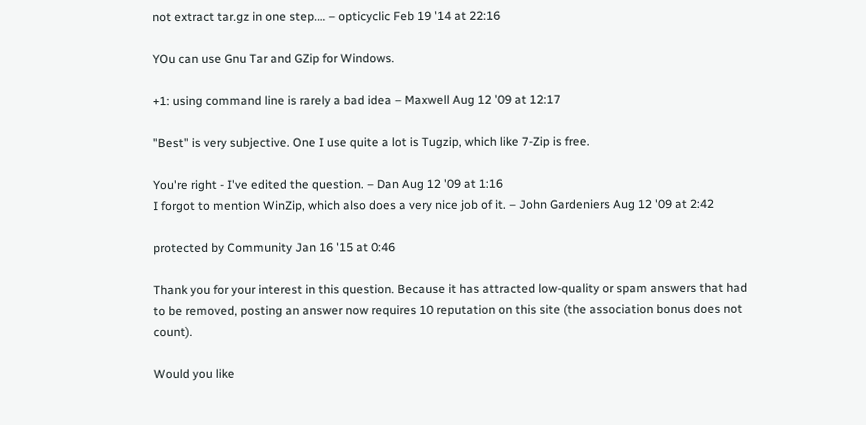not extract tar.gz in one step.… – opticyclic Feb 19 '14 at 22:16

YOu can use Gnu Tar and GZip for Windows.

+1: using command line is rarely a bad idea – Maxwell Aug 12 '09 at 12:17

"Best" is very subjective. One I use quite a lot is Tugzip, which like 7-Zip is free.

You're right - I've edited the question. – Dan Aug 12 '09 at 1:16
I forgot to mention WinZip, which also does a very nice job of it. – John Gardeniers Aug 12 '09 at 2:42

protected by Community Jan 16 '15 at 0:46

Thank you for your interest in this question. Because it has attracted low-quality or spam answers that had to be removed, posting an answer now requires 10 reputation on this site (the association bonus does not count).

Would you like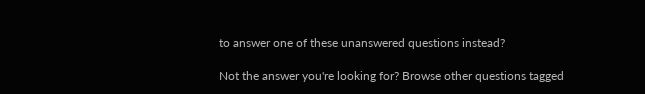to answer one of these unanswered questions instead?

Not the answer you're looking for? Browse other questions tagged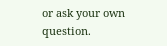or ask your own question.